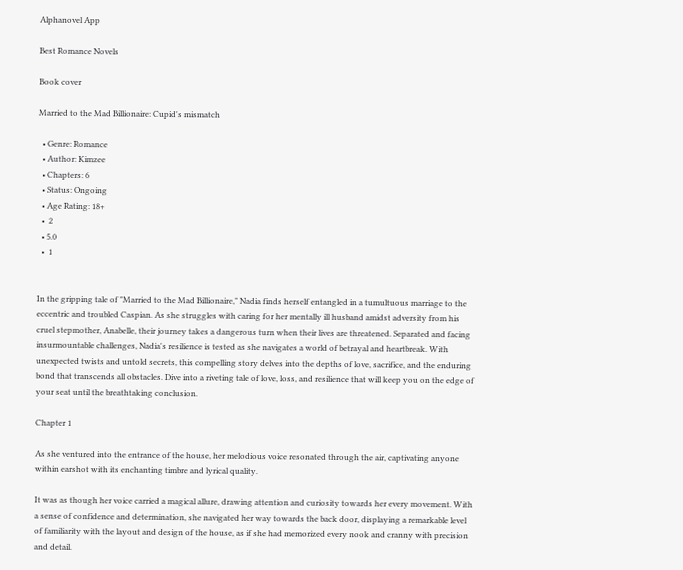Alphanovel App

Best Romance Novels

Book cover

Married to the Mad Billionaire: Cupid's mismatch

  • Genre: Romance
  • Author: Kimzee
  • Chapters: 6
  • Status: Ongoing
  • Age Rating: 18+
  •  2
  • 5.0
  •  1


In the gripping tale of "Married to the Mad Billionaire," Nadia finds herself entangled in a tumultuous marriage to the eccentric and troubled Caspian. As she struggles with caring for her mentally ill husband amidst adversity from his cruel stepmother, Anabelle, their journey takes a dangerous turn when their lives are threatened. Separated and facing insurmountable challenges, Nadia's resilience is tested as she navigates a world of betrayal and heartbreak. With unexpected twists and untold secrets, this compelling story delves into the depths of love, sacrifice, and the enduring bond that transcends all obstacles. Dive into a riveting tale of love, loss, and resilience that will keep you on the edge of your seat until the breathtaking conclusion.

Chapter 1

As she ventured into the entrance of the house, her melodious voice resonated through the air, captivating anyone within earshot with its enchanting timbre and lyrical quality.

It was as though her voice carried a magical allure, drawing attention and curiosity towards her every movement. With a sense of confidence and determination, she navigated her way towards the back door, displaying a remarkable level of familiarity with the layout and design of the house, as if she had memorized every nook and cranny with precision and detail.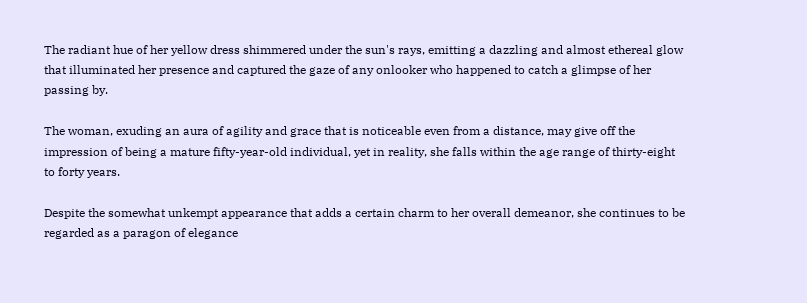The radiant hue of her yellow dress shimmered under the sun's rays, emitting a dazzling and almost ethereal glow that illuminated her presence and captured the gaze of any onlooker who happened to catch a glimpse of her passing by.

The woman, exuding an aura of agility and grace that is noticeable even from a distance, may give off the impression of being a mature fifty-year-old individual, yet in reality, she falls within the age range of thirty-eight to forty years.

Despite the somewhat unkempt appearance that adds a certain charm to her overall demeanor, she continues to be regarded as a paragon of elegance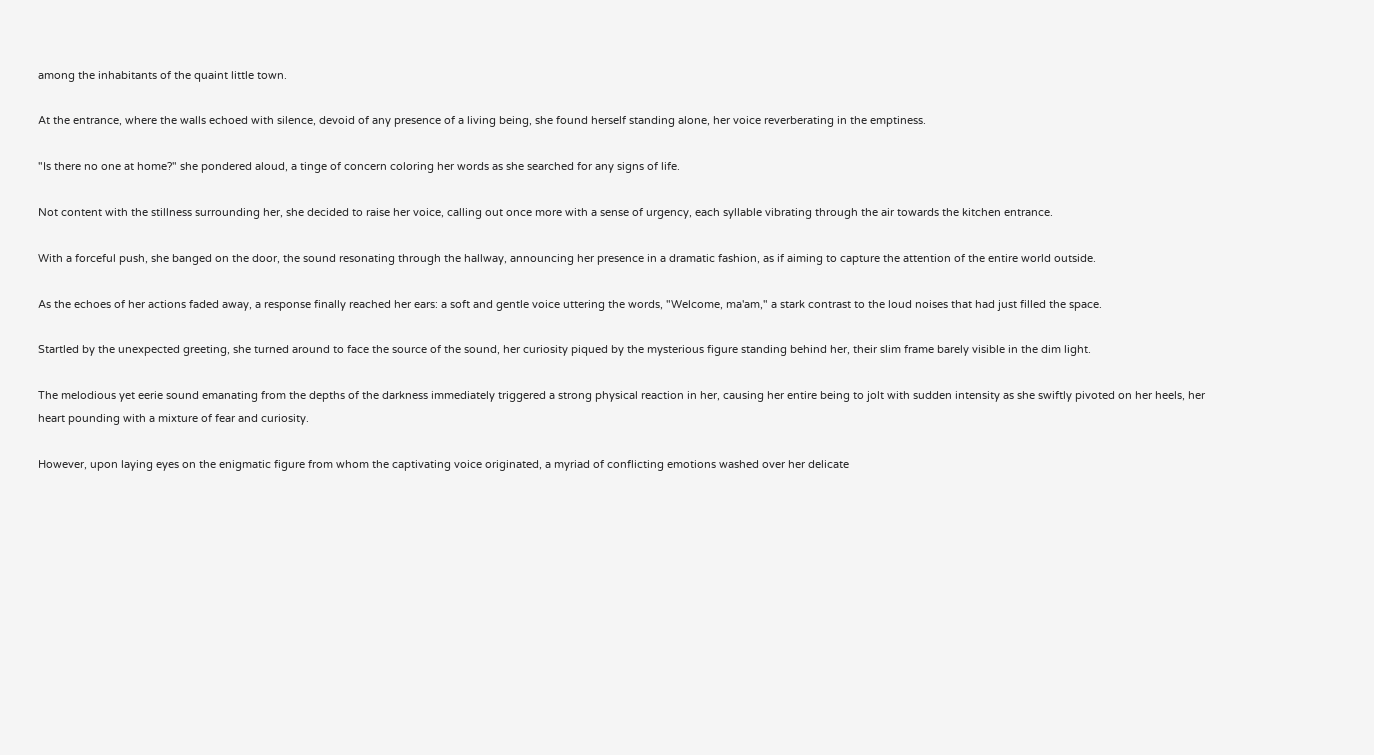among the inhabitants of the quaint little town.

At the entrance, where the walls echoed with silence, devoid of any presence of a living being, she found herself standing alone, her voice reverberating in the emptiness.

"Is there no one at home?" she pondered aloud, a tinge of concern coloring her words as she searched for any signs of life.

Not content with the stillness surrounding her, she decided to raise her voice, calling out once more with a sense of urgency, each syllable vibrating through the air towards the kitchen entrance.

With a forceful push, she banged on the door, the sound resonating through the hallway, announcing her presence in a dramatic fashion, as if aiming to capture the attention of the entire world outside.

As the echoes of her actions faded away, a response finally reached her ears: a soft and gentle voice uttering the words, "Welcome, ma'am," a stark contrast to the loud noises that had just filled the space.

Startled by the unexpected greeting, she turned around to face the source of the sound, her curiosity piqued by the mysterious figure standing behind her, their slim frame barely visible in the dim light.

The melodious yet eerie sound emanating from the depths of the darkness immediately triggered a strong physical reaction in her, causing her entire being to jolt with sudden intensity as she swiftly pivoted on her heels, her heart pounding with a mixture of fear and curiosity.

However, upon laying eyes on the enigmatic figure from whom the captivating voice originated, a myriad of conflicting emotions washed over her delicate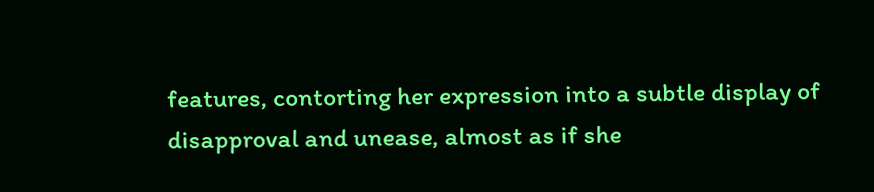features, contorting her expression into a subtle display of disapproval and unease, almost as if she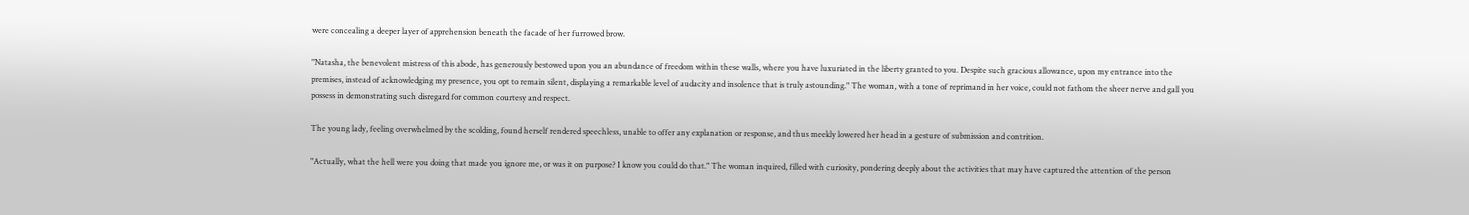were concealing a deeper layer of apprehension beneath the facade of her furrowed brow.

"Natasha, the benevolent mistress of this abode, has generously bestowed upon you an abundance of freedom within these walls, where you have luxuriated in the liberty granted to you. Despite such gracious allowance, upon my entrance into the premises, instead of acknowledging my presence, you opt to remain silent, displaying a remarkable level of audacity and insolence that is truly astounding." The woman, with a tone of reprimand in her voice, could not fathom the sheer nerve and gall you possess in demonstrating such disregard for common courtesy and respect.

The young lady, feeling overwhelmed by the scolding, found herself rendered speechless, unable to offer any explanation or response, and thus meekly lowered her head in a gesture of submission and contrition.

"Actually, what the hell were you doing that made you ignore me, or was it on purpose? I know you could do that." The woman inquired, filled with curiosity, pondering deeply about the activities that may have captured the attention of the person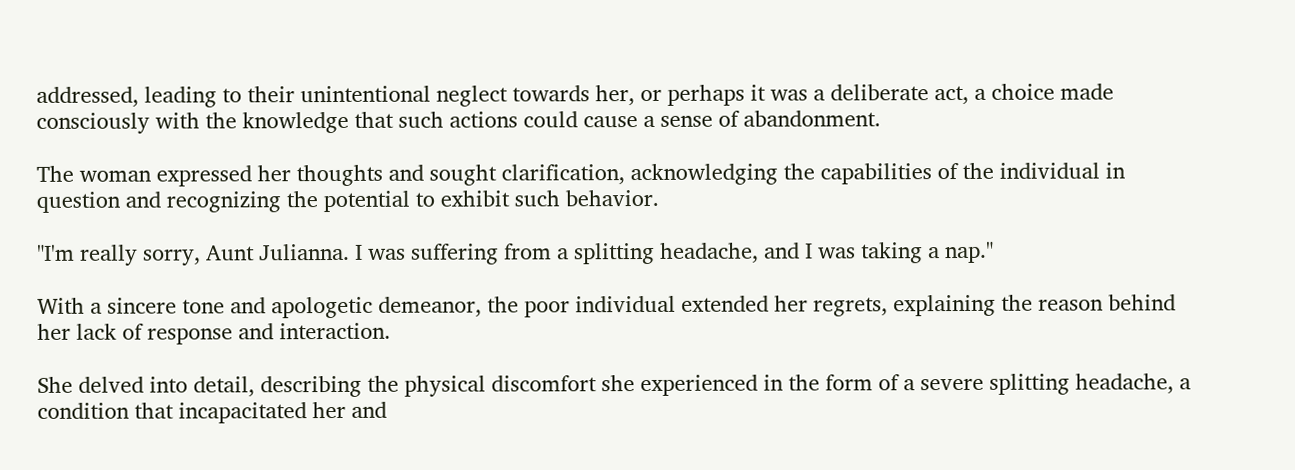addressed, leading to their unintentional neglect towards her, or perhaps it was a deliberate act, a choice made consciously with the knowledge that such actions could cause a sense of abandonment.

The woman expressed her thoughts and sought clarification, acknowledging the capabilities of the individual in question and recognizing the potential to exhibit such behavior.

"I'm really sorry, Aunt Julianna. I was suffering from a splitting headache, and I was taking a nap."

With a sincere tone and apologetic demeanor, the poor individual extended her regrets, explaining the reason behind her lack of response and interaction.

She delved into detail, describing the physical discomfort she experienced in the form of a severe splitting headache, a condition that incapacitated her and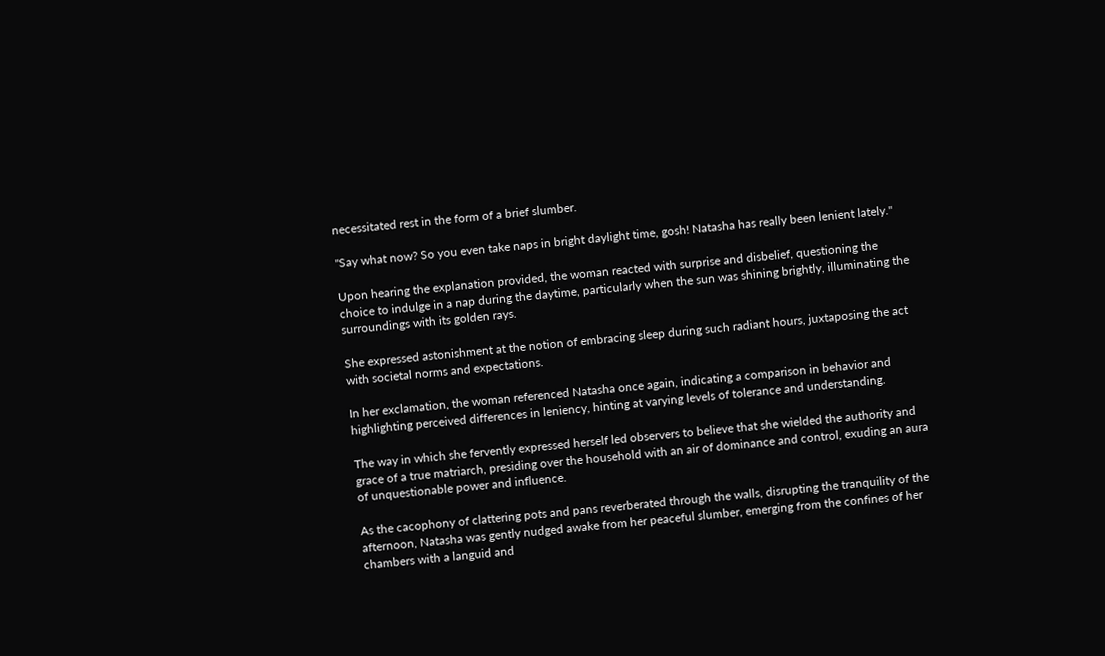necessitated rest in the form of a brief slumber.

"Say what now? So you even take naps in bright daylight time, gosh! Natasha has really been lenient lately."

Upon hearing the explanation provided, the woman reacted with surprise and disbelief, questioning the choice to indulge in a nap during the daytime, particularly when the sun was shining brightly, illuminating the surroundings with its golden rays.

She expressed astonishment at the notion of embracing sleep during such radiant hours, juxtaposing the act with societal norms and expectations.

In her exclamation, the woman referenced Natasha once again, indicating a comparison in behavior and highlighting perceived differences in leniency, hinting at varying levels of tolerance and understanding.

The way in which she fervently expressed herself led observers to believe that she wielded the authority and grace of a true matriarch, presiding over the household with an air of dominance and control, exuding an aura of unquestionable power and influence.

As the cacophony of clattering pots and pans reverberated through the walls, disrupting the tranquility of the afternoon, Natasha was gently nudged awake from her peaceful slumber, emerging from the confines of her chambers with a languid and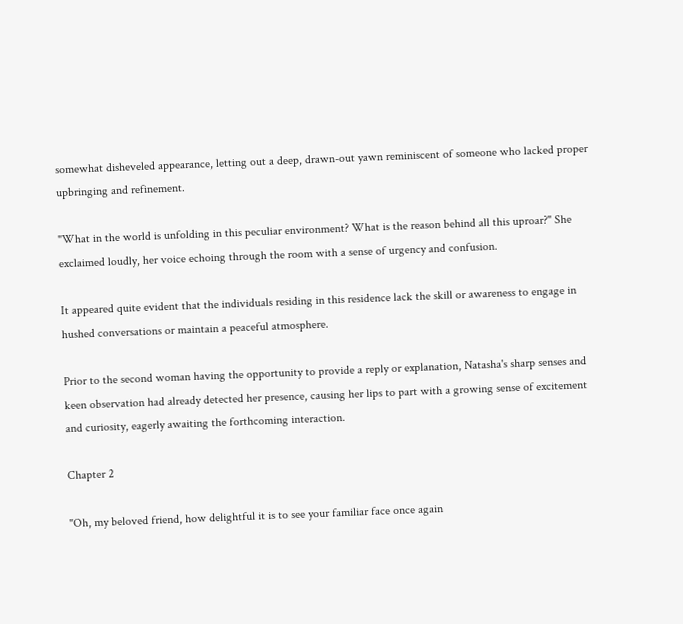somewhat disheveled appearance, letting out a deep, drawn-out yawn reminiscent of someone who lacked proper upbringing and refinement.

"What in the world is unfolding in this peculiar environment? What is the reason behind all this uproar?" She exclaimed loudly, her voice echoing through the room with a sense of urgency and confusion.

It appeared quite evident that the individuals residing in this residence lack the skill or awareness to engage in hushed conversations or maintain a peaceful atmosphere.

Prior to the second woman having the opportunity to provide a reply or explanation, Natasha's sharp senses and keen observation had already detected her presence, causing her lips to part with a growing sense of excitement and curiosity, eagerly awaiting the forthcoming interaction.

Chapter 2

"Oh, my beloved friend, how delightful it is to see your familiar face once again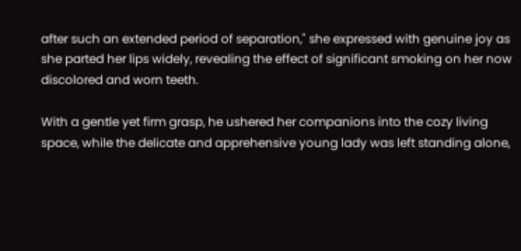after such an extended period of separation," she expressed with genuine joy as she parted her lips widely, revealing the effect of significant smoking on her now discolored and worn teeth.

With a gentle yet firm grasp, he ushered her companions into the cozy living space, while the delicate and apprehensive young lady was left standing alone,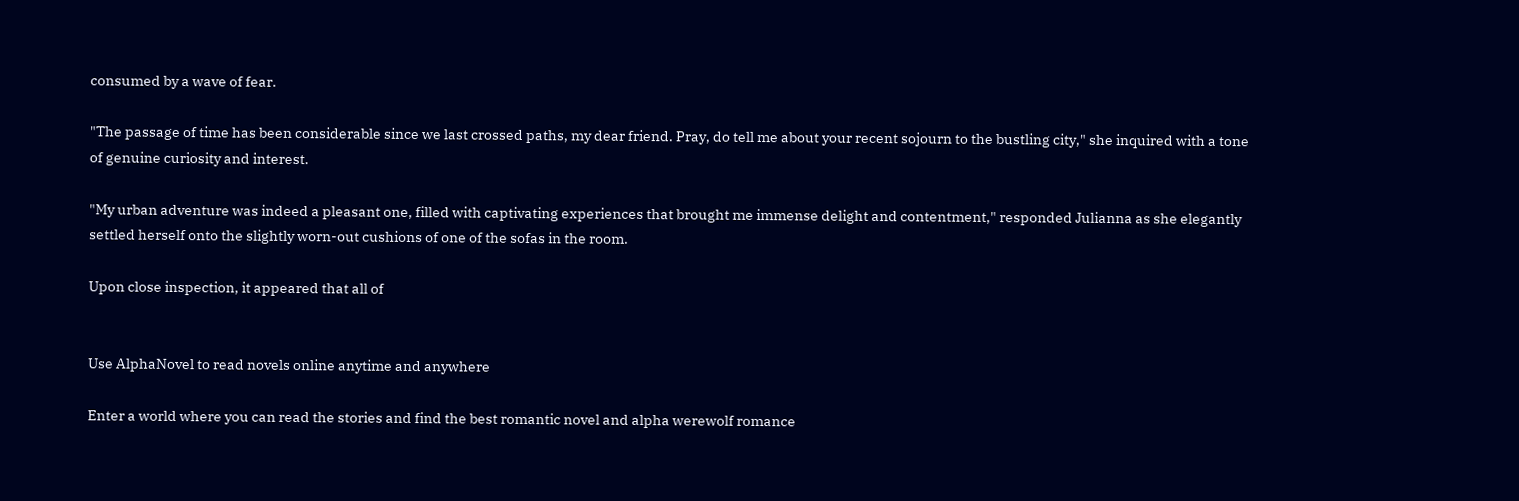consumed by a wave of fear.

"The passage of time has been considerable since we last crossed paths, my dear friend. Pray, do tell me about your recent sojourn to the bustling city," she inquired with a tone of genuine curiosity and interest.

"My urban adventure was indeed a pleasant one, filled with captivating experiences that brought me immense delight and contentment," responded Julianna as she elegantly settled herself onto the slightly worn-out cushions of one of the sofas in the room.

Upon close inspection, it appeared that all of


Use AlphaNovel to read novels online anytime and anywhere

Enter a world where you can read the stories and find the best romantic novel and alpha werewolf romance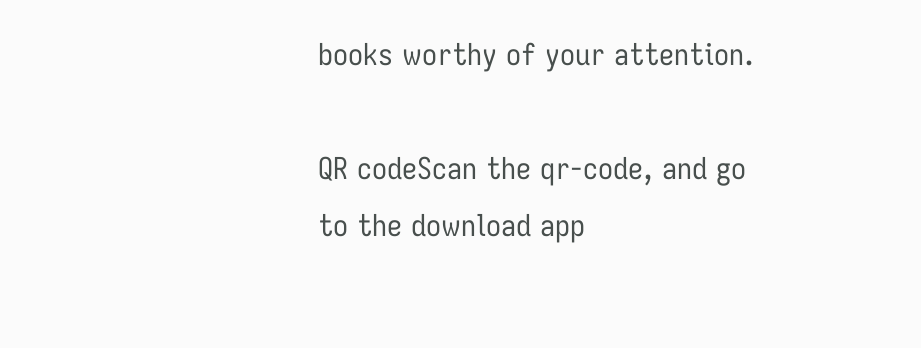books worthy of your attention.

QR codeScan the qr-code, and go to the download app